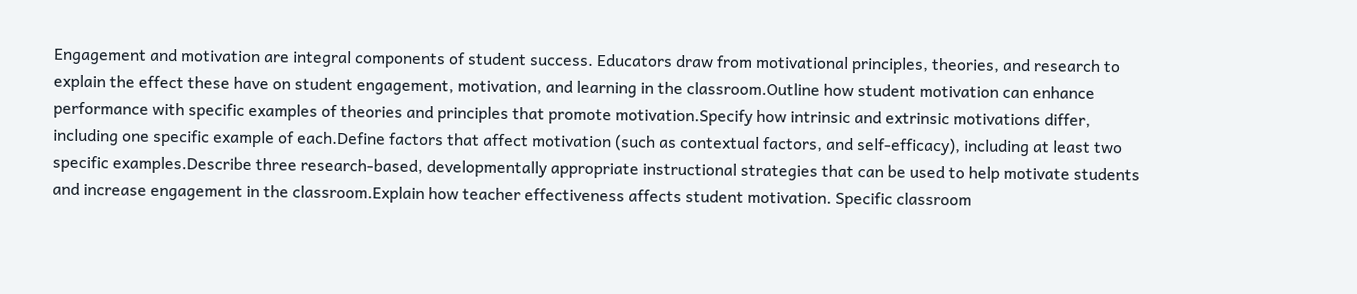Engagement and motivation are integral components of student success. Educators draw from motivational principles, theories, and research to explain the effect these have on student engagement, motivation, and learning in the classroom.Outline how student motivation can enhance performance with specific examples of theories and principles that promote motivation.Specify how intrinsic and extrinsic motivations differ, including one specific example of each.Define factors that affect motivation (such as contextual factors, and self-efficacy), including at least two specific examples.Describe three research-based, developmentally appropriate instructional strategies that can be used to help motivate students and increase engagement in the classroom.Explain how teacher effectiveness affects student motivation. Specific classroom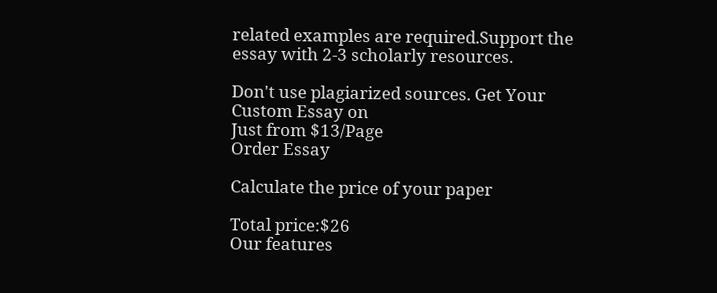related examples are required.Support the essay with 2-3 scholarly resources.

Don't use plagiarized sources. Get Your Custom Essay on
Just from $13/Page
Order Essay

Calculate the price of your paper

Total price:$26
Our features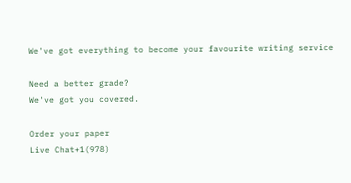We've got everything to become your favourite writing service

Need a better grade?
We've got you covered.

Order your paper
Live Chat+1(978)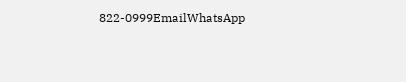822-0999EmailWhatsApp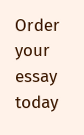Order your essay today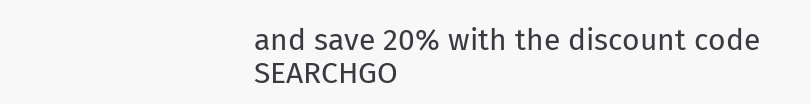and save 20% with the discount code SEARCHGO